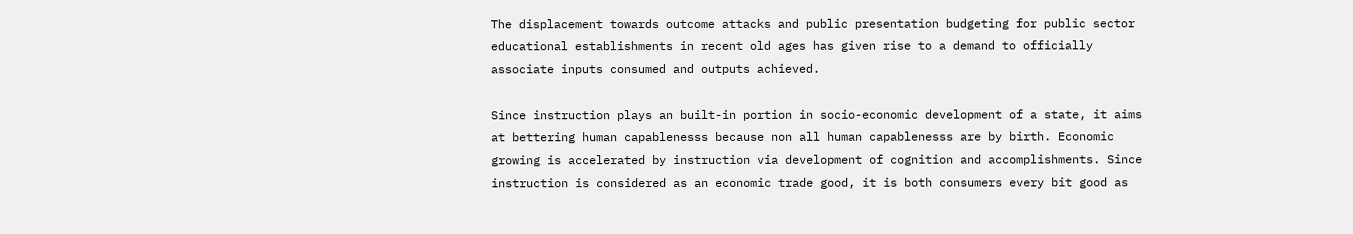The displacement towards outcome attacks and public presentation budgeting for public sector educational establishments in recent old ages has given rise to a demand to officially associate inputs consumed and outputs achieved.

Since instruction plays an built-in portion in socio-economic development of a state, it aims at bettering human capablenesss because non all human capablenesss are by birth. Economic growing is accelerated by instruction via development of cognition and accomplishments. Since instruction is considered as an economic trade good, it is both consumers every bit good as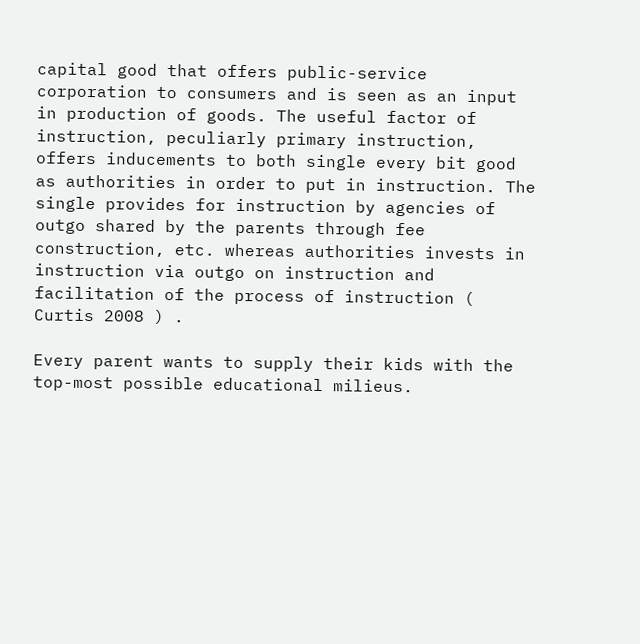capital good that offers public-service corporation to consumers and is seen as an input in production of goods. The useful factor of instruction, peculiarly primary instruction, offers inducements to both single every bit good as authorities in order to put in instruction. The single provides for instruction by agencies of outgo shared by the parents through fee construction, etc. whereas authorities invests in instruction via outgo on instruction and facilitation of the process of instruction ( Curtis 2008 ) .

Every parent wants to supply their kids with the top-most possible educational milieus.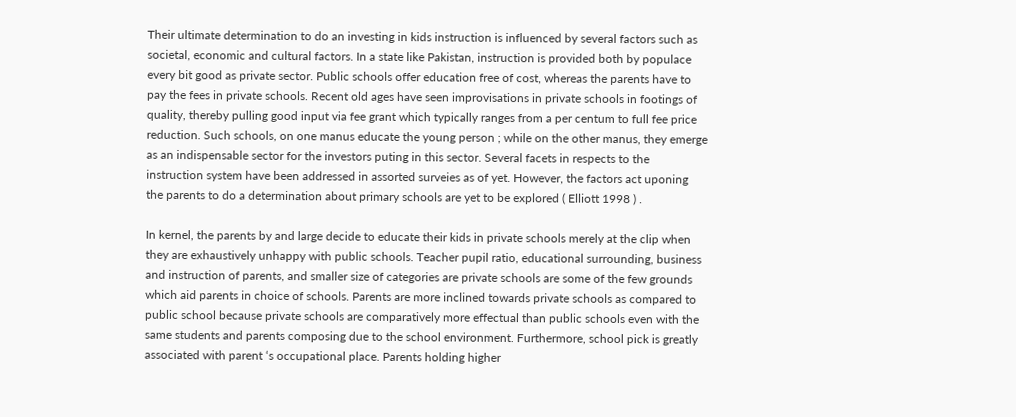Their ultimate determination to do an investing in kids instruction is influenced by several factors such as societal, economic and cultural factors. In a state like Pakistan, instruction is provided both by populace every bit good as private sector. Public schools offer education free of cost, whereas the parents have to pay the fees in private schools. Recent old ages have seen improvisations in private schools in footings of quality, thereby pulling good input via fee grant which typically ranges from a per centum to full fee price reduction. Such schools, on one manus educate the young person ; while on the other manus, they emerge as an indispensable sector for the investors puting in this sector. Several facets in respects to the instruction system have been addressed in assorted surveies as of yet. However, the factors act uponing the parents to do a determination about primary schools are yet to be explored ( Elliott 1998 ) .

In kernel, the parents by and large decide to educate their kids in private schools merely at the clip when they are exhaustively unhappy with public schools. Teacher pupil ratio, educational surrounding, business and instruction of parents, and smaller size of categories are private schools are some of the few grounds which aid parents in choice of schools. Parents are more inclined towards private schools as compared to public school because private schools are comparatively more effectual than public schools even with the same students and parents composing due to the school environment. Furthermore, school pick is greatly associated with parent ‘s occupational place. Parents holding higher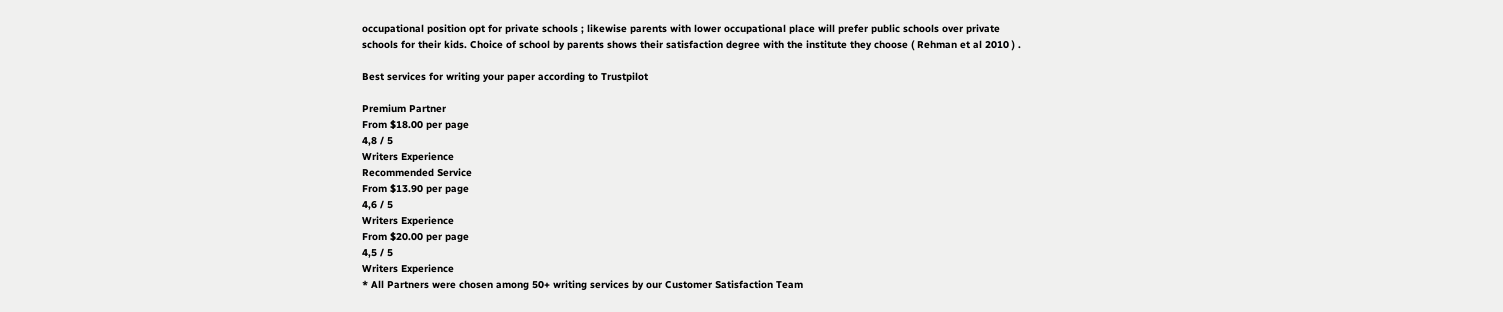occupational position opt for private schools ; likewise parents with lower occupational place will prefer public schools over private schools for their kids. Choice of school by parents shows their satisfaction degree with the institute they choose ( Rehman et al 2010 ) .

Best services for writing your paper according to Trustpilot

Premium Partner
From $18.00 per page
4,8 / 5
Writers Experience
Recommended Service
From $13.90 per page
4,6 / 5
Writers Experience
From $20.00 per page
4,5 / 5
Writers Experience
* All Partners were chosen among 50+ writing services by our Customer Satisfaction Team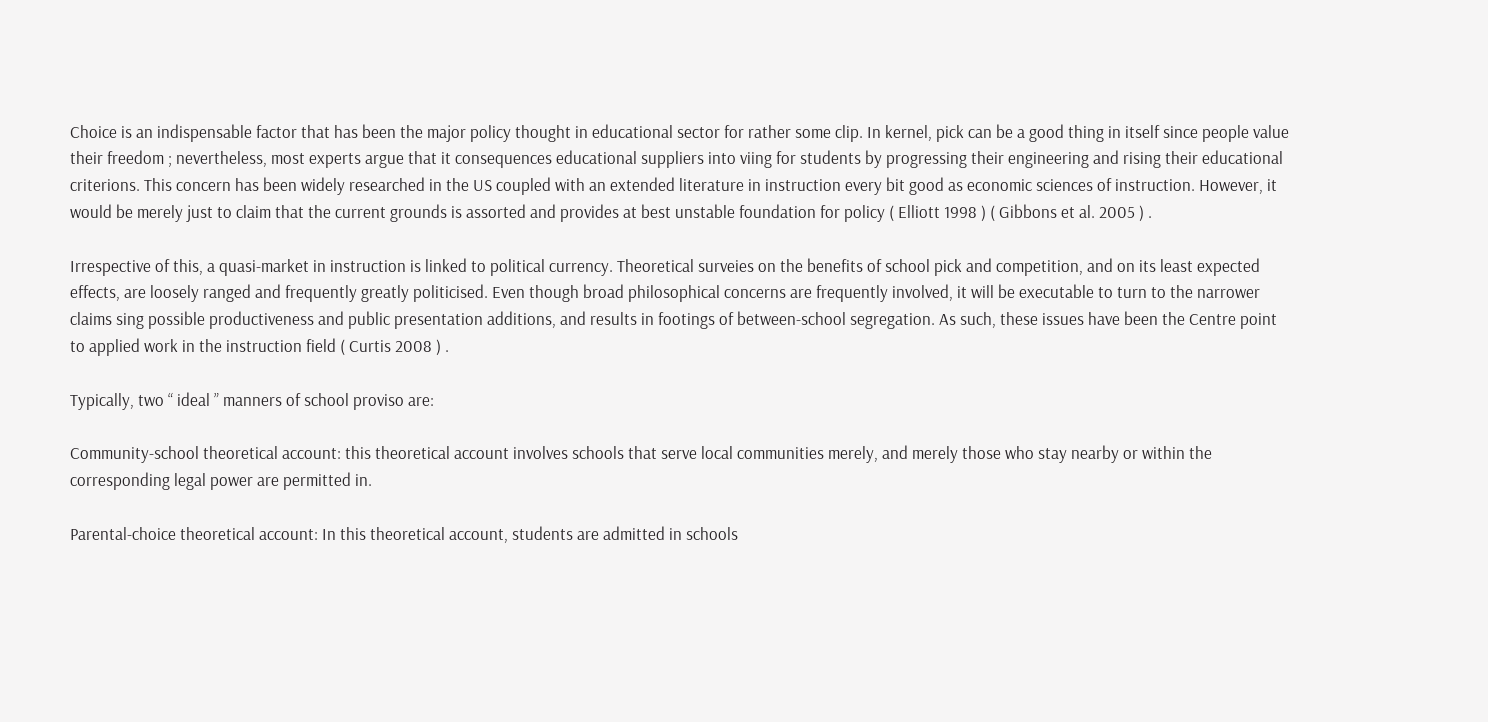Choice is an indispensable factor that has been the major policy thought in educational sector for rather some clip. In kernel, pick can be a good thing in itself since people value their freedom ; nevertheless, most experts argue that it consequences educational suppliers into viing for students by progressing their engineering and rising their educational criterions. This concern has been widely researched in the US coupled with an extended literature in instruction every bit good as economic sciences of instruction. However, it would be merely just to claim that the current grounds is assorted and provides at best unstable foundation for policy ( Elliott 1998 ) ( Gibbons et al. 2005 ) .

Irrespective of this, a quasi-market in instruction is linked to political currency. Theoretical surveies on the benefits of school pick and competition, and on its least expected effects, are loosely ranged and frequently greatly politicised. Even though broad philosophical concerns are frequently involved, it will be executable to turn to the narrower claims sing possible productiveness and public presentation additions, and results in footings of between-school segregation. As such, these issues have been the Centre point to applied work in the instruction field ( Curtis 2008 ) .

Typically, two “ ideal ” manners of school proviso are:

Community-school theoretical account: this theoretical account involves schools that serve local communities merely, and merely those who stay nearby or within the corresponding legal power are permitted in.

Parental-choice theoretical account: In this theoretical account, students are admitted in schools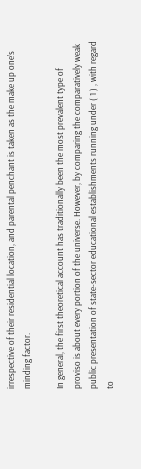irrespective of their residential location, and parental penchant is taken as the make up one’s minding factor.

In general, the first theoretical account has traditionally been the most prevalent type of proviso is about every portion of the universe. However, by comparing the comparatively weak public presentation of state-sector educational establishments running under ( 1 ) , with regard to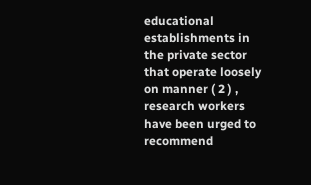educational establishments in the private sector that operate loosely on manner ( 2 ) , research workers have been urged to recommend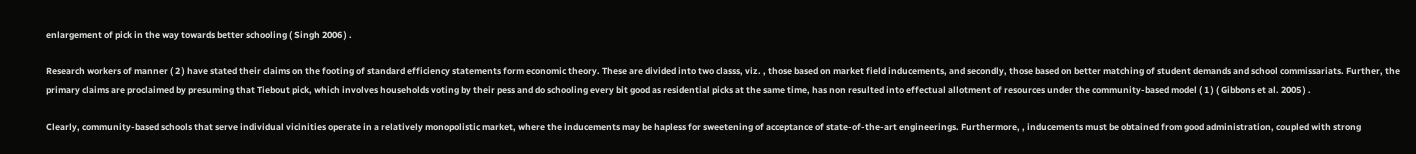enlargement of pick in the way towards better schooling ( Singh 2006 ) .

Research workers of manner ( 2 ) have stated their claims on the footing of standard efficiency statements form economic theory. These are divided into two classs, viz. , those based on market field inducements, and secondly, those based on better matching of student demands and school commissariats. Further, the primary claims are proclaimed by presuming that Tiebout pick, which involves households voting by their pess and do schooling every bit good as residential picks at the same time, has non resulted into effectual allotment of resources under the community-based model ( 1 ) ( Gibbons et al. 2005 ) .

Clearly, community-based schools that serve individual vicinities operate in a relatively monopolistic market, where the inducements may be hapless for sweetening of acceptance of state-of-the-art engineerings. Furthermore, , inducements must be obtained from good administration, coupled with strong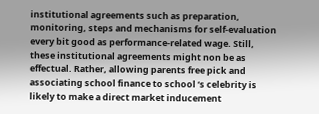institutional agreements such as preparation, monitoring, steps and mechanisms for self-evaluation every bit good as performance-related wage. Still, these institutional agreements might non be as effectual. Rather, allowing parents free pick and associating school finance to school ‘s celebrity is likely to make a direct market inducement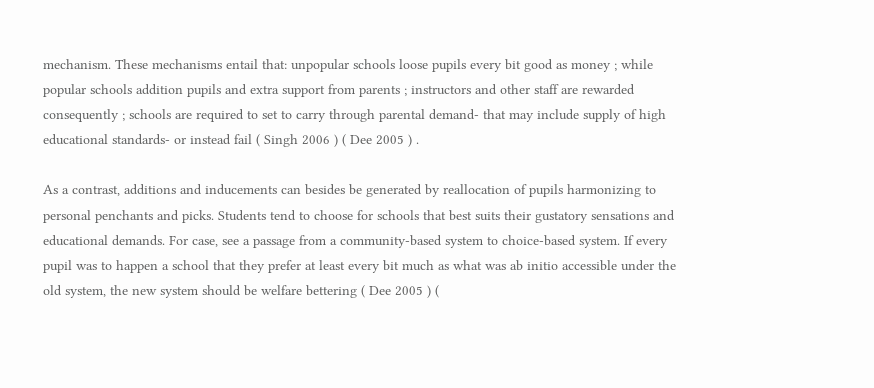mechanism. These mechanisms entail that: unpopular schools loose pupils every bit good as money ; while popular schools addition pupils and extra support from parents ; instructors and other staff are rewarded consequently ; schools are required to set to carry through parental demand- that may include supply of high educational standards- or instead fail ( Singh 2006 ) ( Dee 2005 ) .

As a contrast, additions and inducements can besides be generated by reallocation of pupils harmonizing to personal penchants and picks. Students tend to choose for schools that best suits their gustatory sensations and educational demands. For case, see a passage from a community-based system to choice-based system. If every pupil was to happen a school that they prefer at least every bit much as what was ab initio accessible under the old system, the new system should be welfare bettering ( Dee 2005 ) (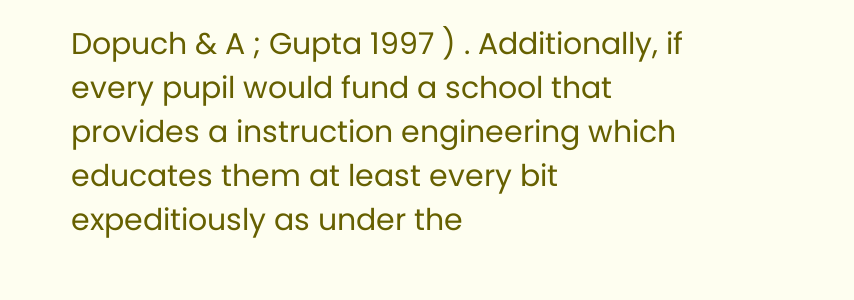Dopuch & A ; Gupta 1997 ) . Additionally, if every pupil would fund a school that provides a instruction engineering which educates them at least every bit expeditiously as under the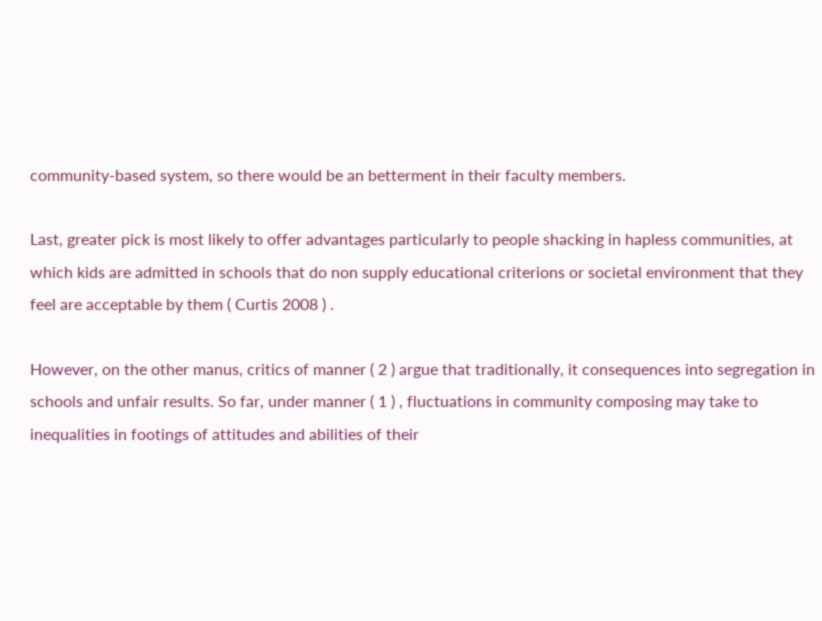community-based system, so there would be an betterment in their faculty members.

Last, greater pick is most likely to offer advantages particularly to people shacking in hapless communities, at which kids are admitted in schools that do non supply educational criterions or societal environment that they feel are acceptable by them ( Curtis 2008 ) .

However, on the other manus, critics of manner ( 2 ) argue that traditionally, it consequences into segregation in schools and unfair results. So far, under manner ( 1 ) , fluctuations in community composing may take to inequalities in footings of attitudes and abilities of their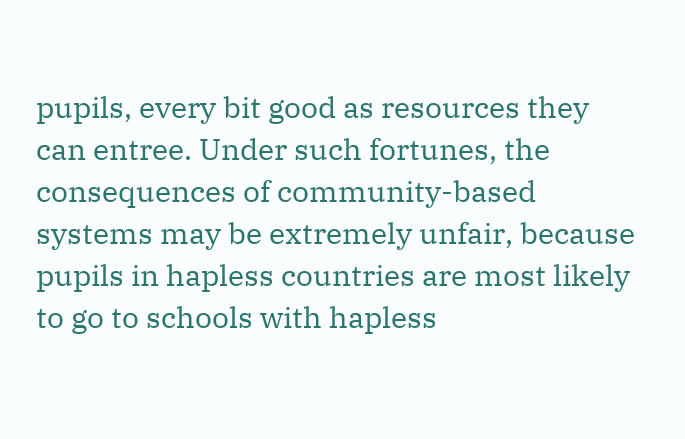pupils, every bit good as resources they can entree. Under such fortunes, the consequences of community-based systems may be extremely unfair, because pupils in hapless countries are most likely to go to schools with hapless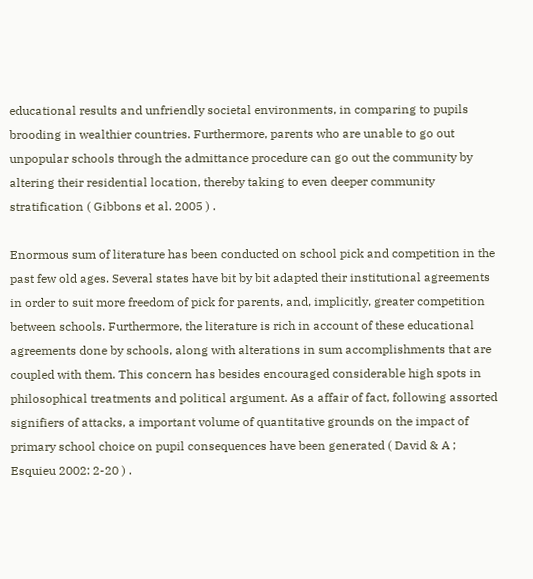educational results and unfriendly societal environments, in comparing to pupils brooding in wealthier countries. Furthermore, parents who are unable to go out unpopular schools through the admittance procedure can go out the community by altering their residential location, thereby taking to even deeper community stratification ( Gibbons et al. 2005 ) .

Enormous sum of literature has been conducted on school pick and competition in the past few old ages. Several states have bit by bit adapted their institutional agreements in order to suit more freedom of pick for parents, and, implicitly, greater competition between schools. Furthermore, the literature is rich in account of these educational agreements done by schools, along with alterations in sum accomplishments that are coupled with them. This concern has besides encouraged considerable high spots in philosophical treatments and political argument. As a affair of fact, following assorted signifiers of attacks, a important volume of quantitative grounds on the impact of primary school choice on pupil consequences have been generated ( David & A ; Esquieu 2002: 2-20 ) .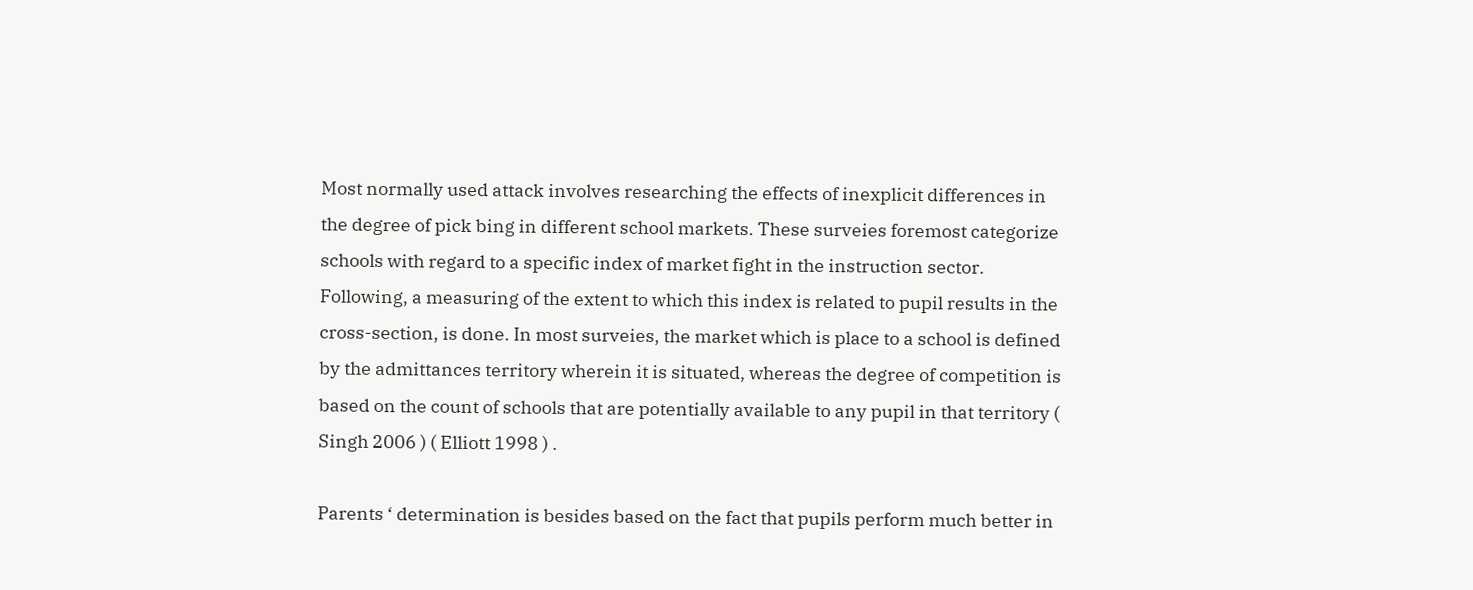Most normally used attack involves researching the effects of inexplicit differences in the degree of pick bing in different school markets. These surveies foremost categorize schools with regard to a specific index of market fight in the instruction sector. Following, a measuring of the extent to which this index is related to pupil results in the cross-section, is done. In most surveies, the market which is place to a school is defined by the admittances territory wherein it is situated, whereas the degree of competition is based on the count of schools that are potentially available to any pupil in that territory ( Singh 2006 ) ( Elliott 1998 ) .

Parents ‘ determination is besides based on the fact that pupils perform much better in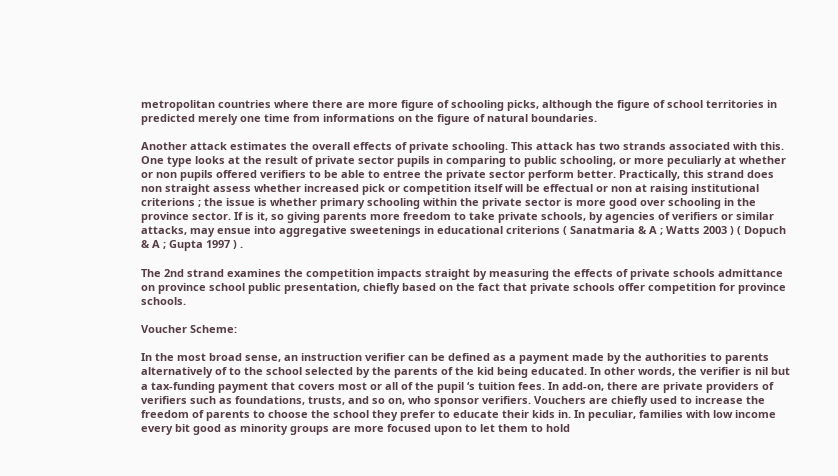metropolitan countries where there are more figure of schooling picks, although the figure of school territories in predicted merely one time from informations on the figure of natural boundaries.

Another attack estimates the overall effects of private schooling. This attack has two strands associated with this. One type looks at the result of private sector pupils in comparing to public schooling, or more peculiarly at whether or non pupils offered verifiers to be able to entree the private sector perform better. Practically, this strand does non straight assess whether increased pick or competition itself will be effectual or non at raising institutional criterions ; the issue is whether primary schooling within the private sector is more good over schooling in the province sector. If is it, so giving parents more freedom to take private schools, by agencies of verifiers or similar attacks, may ensue into aggregative sweetenings in educational criterions ( Sanatmaria & A ; Watts 2003 ) ( Dopuch & A ; Gupta 1997 ) .

The 2nd strand examines the competition impacts straight by measuring the effects of private schools admittance on province school public presentation, chiefly based on the fact that private schools offer competition for province schools.

Voucher Scheme:

In the most broad sense, an instruction verifier can be defined as a payment made by the authorities to parents alternatively of to the school selected by the parents of the kid being educated. In other words, the verifier is nil but a tax-funding payment that covers most or all of the pupil ‘s tuition fees. In add-on, there are private providers of verifiers such as foundations, trusts, and so on, who sponsor verifiers. Vouchers are chiefly used to increase the freedom of parents to choose the school they prefer to educate their kids in. In peculiar, families with low income every bit good as minority groups are more focused upon to let them to hold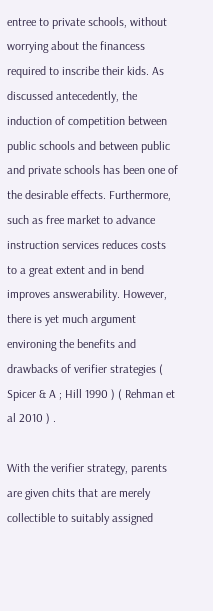entree to private schools, without worrying about the financess required to inscribe their kids. As discussed antecedently, the induction of competition between public schools and between public and private schools has been one of the desirable effects. Furthermore, such as free market to advance instruction services reduces costs to a great extent and in bend improves answerability. However, there is yet much argument environing the benefits and drawbacks of verifier strategies ( Spicer & A ; Hill 1990 ) ( Rehman et al 2010 ) .

With the verifier strategy, parents are given chits that are merely collectible to suitably assigned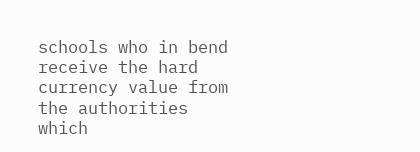schools who in bend receive the hard currency value from the authorities which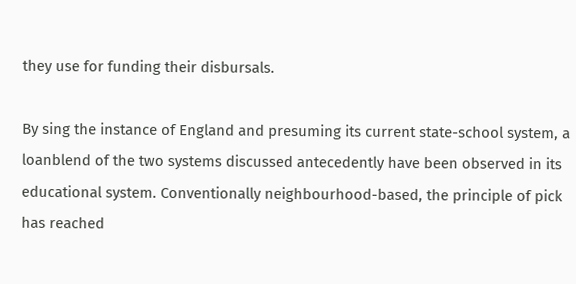they use for funding their disbursals.

By sing the instance of England and presuming its current state-school system, a loanblend of the two systems discussed antecedently have been observed in its educational system. Conventionally neighbourhood-based, the principle of pick has reached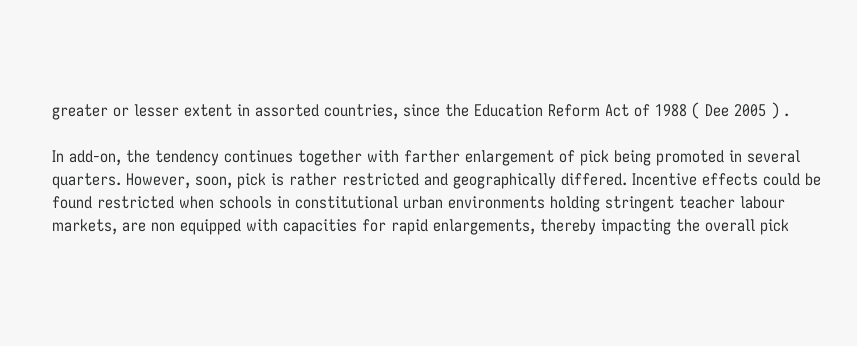greater or lesser extent in assorted countries, since the Education Reform Act of 1988 ( Dee 2005 ) .

In add-on, the tendency continues together with farther enlargement of pick being promoted in several quarters. However, soon, pick is rather restricted and geographically differed. Incentive effects could be found restricted when schools in constitutional urban environments holding stringent teacher labour markets, are non equipped with capacities for rapid enlargements, thereby impacting the overall pick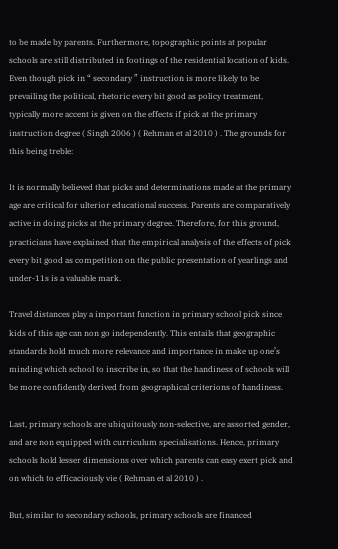to be made by parents. Furthermore, topographic points at popular schools are still distributed in footings of the residential location of kids. Even though pick in “ secondary ” instruction is more likely to be prevailing the political, rhetoric every bit good as policy treatment, typically more accent is given on the effects if pick at the primary instruction degree ( Singh 2006 ) ( Rehman et al 2010 ) . The grounds for this being treble:

It is normally believed that picks and determinations made at the primary age are critical for ulterior educational success. Parents are comparatively active in doing picks at the primary degree. Therefore, for this ground, practicians have explained that the empirical analysis of the effects of pick every bit good as competition on the public presentation of yearlings and under-11s is a valuable mark.

Travel distances play a important function in primary school pick since kids of this age can non go independently. This entails that geographic standards hold much more relevance and importance in make up one’s minding which school to inscribe in, so that the handiness of schools will be more confidently derived from geographical criterions of handiness.

Last, primary schools are ubiquitously non-selective, are assorted gender, and are non equipped with curriculum specialisations. Hence, primary schools hold lesser dimensions over which parents can easy exert pick and on which to efficaciously vie ( Rehman et al 2010 ) .

But, similar to secondary schools, primary schools are financed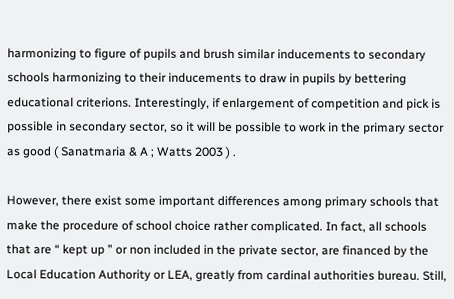harmonizing to figure of pupils and brush similar inducements to secondary schools harmonizing to their inducements to draw in pupils by bettering educational criterions. Interestingly, if enlargement of competition and pick is possible in secondary sector, so it will be possible to work in the primary sector as good ( Sanatmaria & A ; Watts 2003 ) .

However, there exist some important differences among primary schools that make the procedure of school choice rather complicated. In fact, all schools that are “ kept up ” or non included in the private sector, are financed by the Local Education Authority or LEA, greatly from cardinal authorities bureau. Still,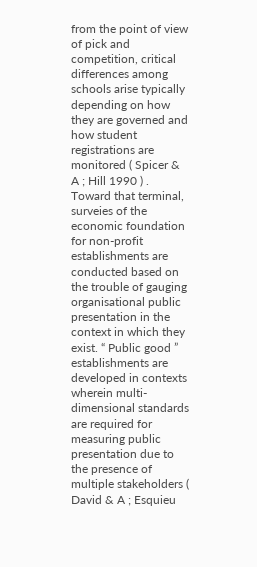from the point of view of pick and competition, critical differences among schools arise typically depending on how they are governed and how student registrations are monitored ( Spicer & A ; Hill 1990 ) . Toward that terminal, surveies of the economic foundation for non-profit establishments are conducted based on the trouble of gauging organisational public presentation in the context in which they exist. “ Public good ” establishments are developed in contexts wherein multi-dimensional standards are required for measuring public presentation due to the presence of multiple stakeholders ( David & A ; Esquieu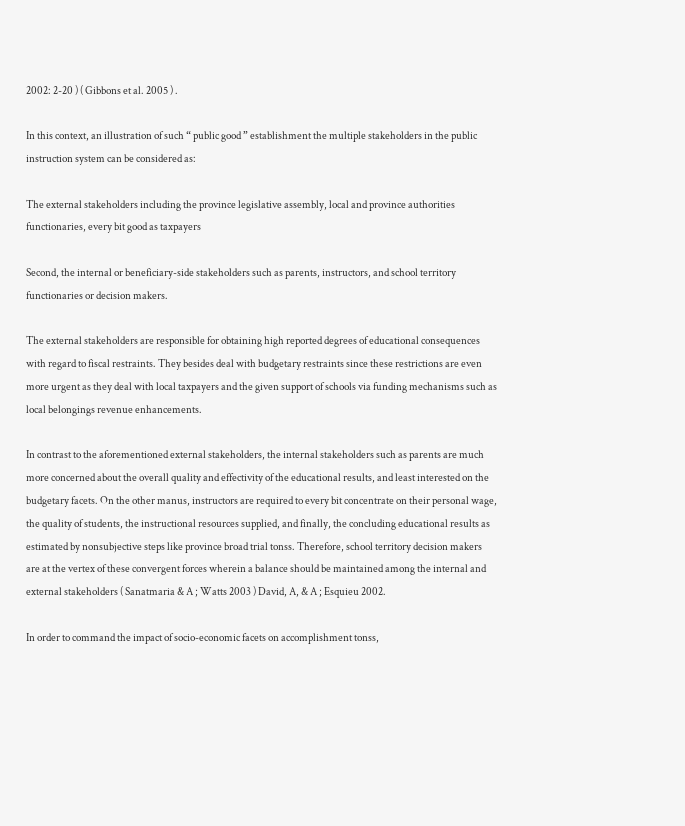2002: 2-20 ) ( Gibbons et al. 2005 ) .

In this context, an illustration of such “ public good ” establishment the multiple stakeholders in the public instruction system can be considered as:

The external stakeholders including the province legislative assembly, local and province authorities functionaries, every bit good as taxpayers

Second, the internal or beneficiary-side stakeholders such as parents, instructors, and school territory functionaries or decision makers.

The external stakeholders are responsible for obtaining high reported degrees of educational consequences with regard to fiscal restraints. They besides deal with budgetary restraints since these restrictions are even more urgent as they deal with local taxpayers and the given support of schools via funding mechanisms such as local belongings revenue enhancements.

In contrast to the aforementioned external stakeholders, the internal stakeholders such as parents are much more concerned about the overall quality and effectivity of the educational results, and least interested on the budgetary facets. On the other manus, instructors are required to every bit concentrate on their personal wage, the quality of students, the instructional resources supplied, and finally, the concluding educational results as estimated by nonsubjective steps like province broad trial tonss. Therefore, school territory decision makers are at the vertex of these convergent forces wherein a balance should be maintained among the internal and external stakeholders ( Sanatmaria & A ; Watts 2003 ) David, A, & A ; Esquieu 2002.

In order to command the impact of socio-economic facets on accomplishment tonss,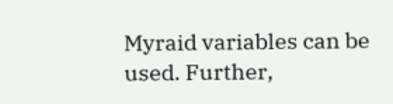Myraid variables can be used. Further,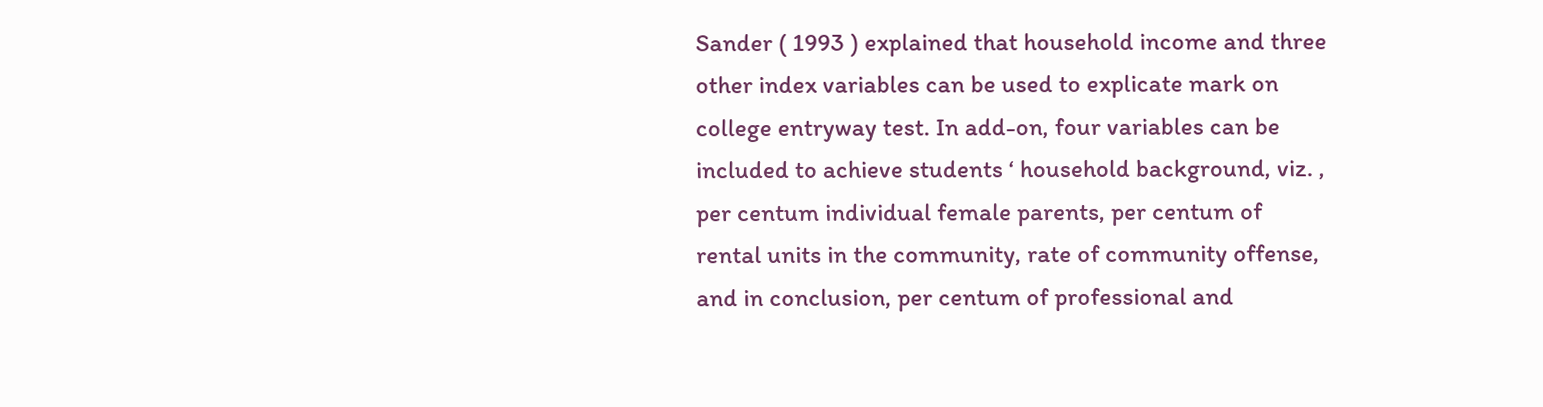Sander ( 1993 ) explained that household income and three other index variables can be used to explicate mark on college entryway test. In add-on, four variables can be included to achieve students ‘ household background, viz. , per centum individual female parents, per centum of rental units in the community, rate of community offense, and in conclusion, per centum of professional and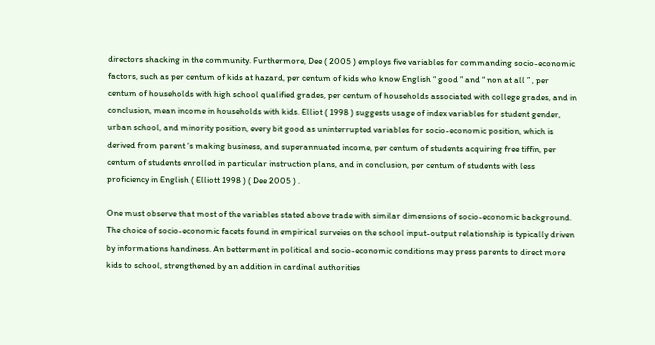directors shacking in the community. Furthermore, Dee ( 2005 ) employs five variables for commanding socio-economic factors, such as per centum of kids at hazard, per centum of kids who know English “ good ” and “ non at all ” , per centum of households with high school qualified grades, per centum of households associated with college grades, and in conclusion, mean income in households with kids. Elliot ( 1998 ) suggests usage of index variables for student gender, urban school, and minority position, every bit good as uninterrupted variables for socio-economic position, which is derived from parent ‘s making business, and superannuated income, per centum of students acquiring free tiffin, per centum of students enrolled in particular instruction plans, and in conclusion, per centum of students with less proficiency in English ( Elliott 1998 ) ( Dee 2005 ) .

One must observe that most of the variables stated above trade with similar dimensions of socio-economic background. The choice of socio-economic facets found in empirical surveies on the school input-output relationship is typically driven by informations handiness. An betterment in political and socio-economic conditions may press parents to direct more kids to school, strengthened by an addition in cardinal authorities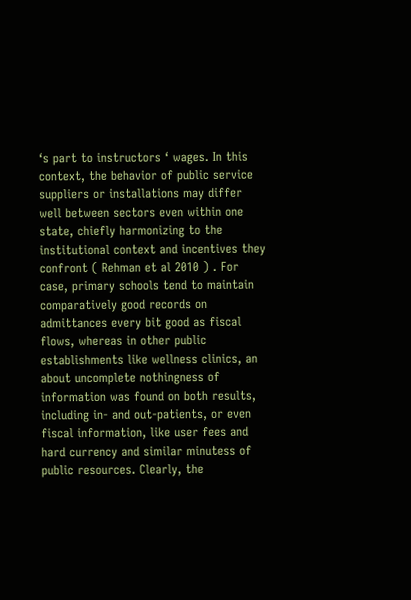‘s part to instructors ‘ wages. In this context, the behavior of public service suppliers or installations may differ well between sectors even within one state, chiefly harmonizing to the institutional context and incentives they confront ( Rehman et al 2010 ) . For case, primary schools tend to maintain comparatively good records on admittances every bit good as fiscal flows, whereas in other public establishments like wellness clinics, an about uncomplete nothingness of information was found on both results, including in- and out-patients, or even fiscal information, like user fees and hard currency and similar minutess of public resources. Clearly, the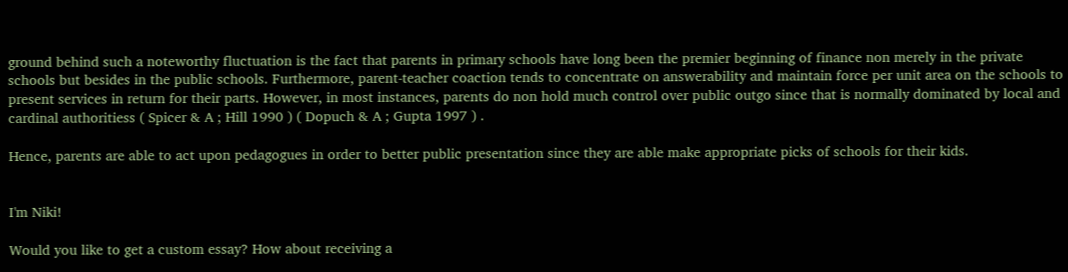ground behind such a noteworthy fluctuation is the fact that parents in primary schools have long been the premier beginning of finance non merely in the private schools but besides in the public schools. Furthermore, parent-teacher coaction tends to concentrate on answerability and maintain force per unit area on the schools to present services in return for their parts. However, in most instances, parents do non hold much control over public outgo since that is normally dominated by local and cardinal authoritiess ( Spicer & A ; Hill 1990 ) ( Dopuch & A ; Gupta 1997 ) .

Hence, parents are able to act upon pedagogues in order to better public presentation since they are able make appropriate picks of schools for their kids.


I'm Niki!

Would you like to get a custom essay? How about receiving a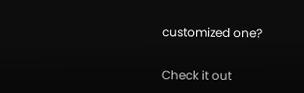customized one?

Check it out